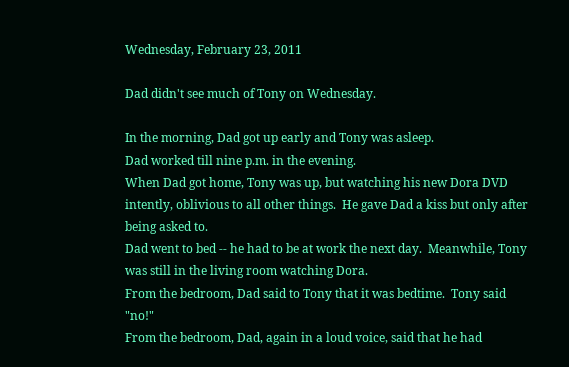Wednesday, February 23, 2011

Dad didn't see much of Tony on Wednesday.

In the morning, Dad got up early and Tony was asleep.
Dad worked till nine p.m. in the evening.
When Dad got home, Tony was up, but watching his new Dora DVD intently, oblivious to all other things.  He gave Dad a kiss but only after being asked to.
Dad went to bed -- he had to be at work the next day.  Meanwhile, Tony was still in the living room watching Dora.
From the bedroom, Dad said to Tony that it was bedtime.  Tony said "no!"
From the bedroom, Dad, again in a loud voice, said that he had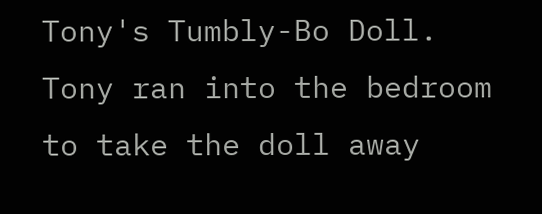Tony's Tumbly-Bo Doll.  Tony ran into the bedroom to take the doll away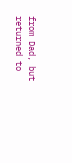from Dad, but returned to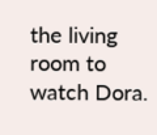the living room to watch Dora.